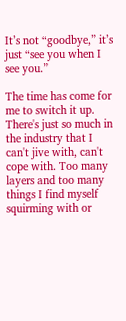It’s not “goodbye,” it’s just “see you when I see you.”

The time has come for me to switch it up. There's just so much in the industry that I can't jive with, can't cope with. Too many layers and too many things I find myself squirming with or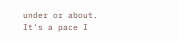under or about. It's a pace I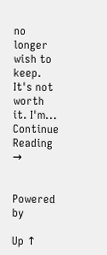no longer wish to keep. It's not worth it. I'm... Continue Reading →


Powered by

Up ↑